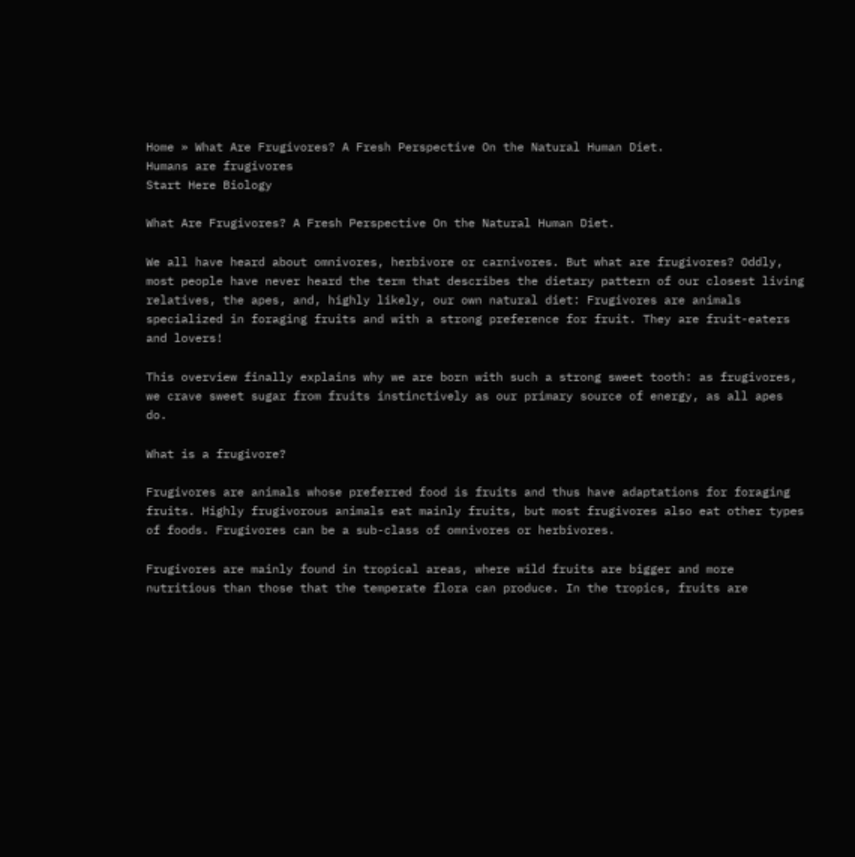Home » What Are Frugivores? A Fresh Perspective On the Natural Human Diet.
Humans are frugivores
Start Here Biology

What Are Frugivores? A Fresh Perspective On the Natural Human Diet.

We all have heard about omnivores, herbivore or carnivores. But what are frugivores? Oddly, most people have never heard the term that describes the dietary pattern of our closest living relatives, the apes, and, highly likely, our own natural diet: Frugivores are animals specialized in foraging fruits and with a strong preference for fruit. They are fruit-eaters and lovers!

This overview finally explains why we are born with such a strong sweet tooth: as frugivores, we crave sweet sugar from fruits instinctively as our primary source of energy, as all apes do.

What is a frugivore?

Frugivores are animals whose preferred food is fruits and thus have adaptations for foraging fruits. Highly frugivorous animals eat mainly fruits, but most frugivores also eat other types of foods. Frugivores can be a sub-class of omnivores or herbivores.

Frugivores are mainly found in tropical areas, where wild fruits are bigger and more nutritious than those that the temperate flora can produce. In the tropics, fruits are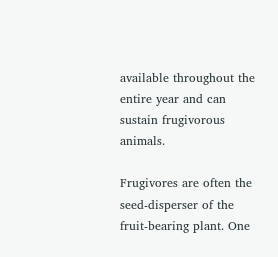available throughout the entire year and can sustain frugivorous animals.

Frugivores are often the seed-disperser of the fruit-bearing plant. One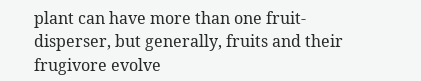plant can have more than one fruit-disperser, but generally, fruits and their frugivore evolve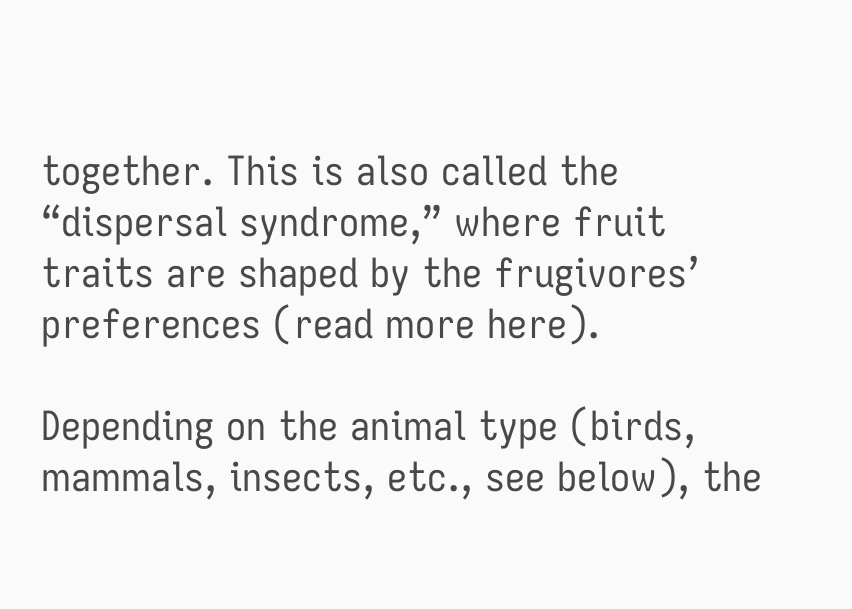together. This is also called the “dispersal syndrome,” where fruit traits are shaped by the frugivores’ preferences (read more here).

Depending on the animal type (birds, mammals, insects, etc., see below), the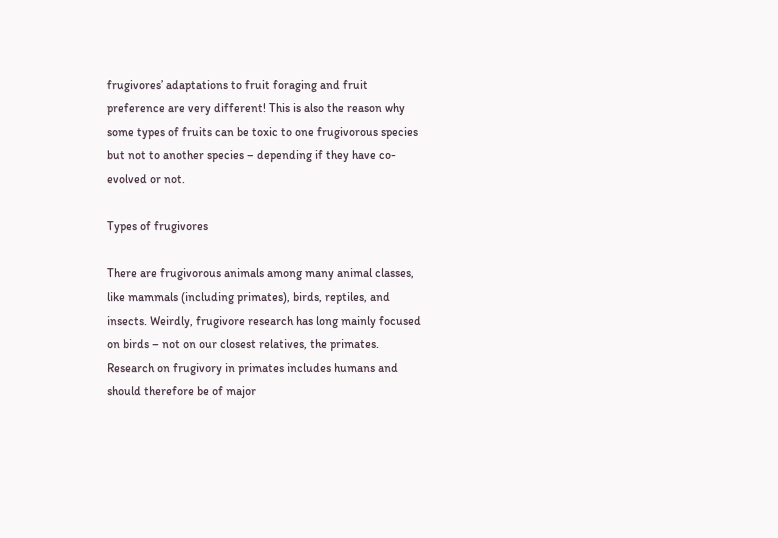frugivores’ adaptations to fruit foraging and fruit preference are very different! This is also the reason why some types of fruits can be toxic to one frugivorous species but not to another species – depending if they have co-evolved or not.

Types of frugivores

There are frugivorous animals among many animal classes, like mammals (including primates), birds, reptiles, and insects. Weirdly, frugivore research has long mainly focused on birds – not on our closest relatives, the primates. Research on frugivory in primates includes humans and should therefore be of major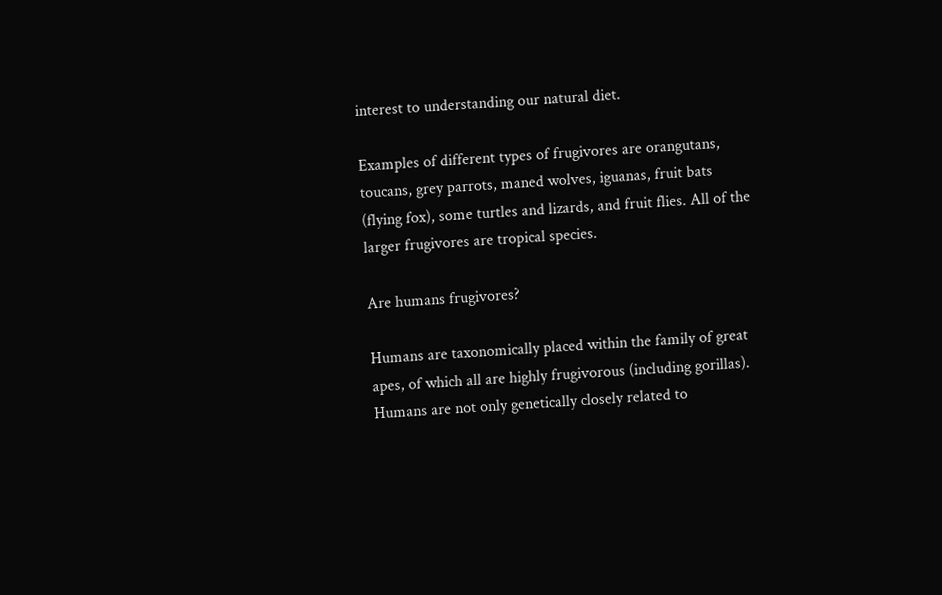interest to understanding our natural diet.

Examples of different types of frugivores are orangutans, toucans, grey parrots, maned wolves, iguanas, fruit bats (flying fox), some turtles and lizards, and fruit flies. All of the larger frugivores are tropical species.

Are humans frugivores?

Humans are taxonomically placed within the family of great apes, of which all are highly frugivorous (including gorillas). Humans are not only genetically closely related to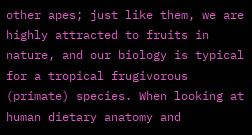other apes; just like them, we are highly attracted to fruits in nature, and our biology is typical for a tropical frugivorous (primate) species. When looking at human dietary anatomy and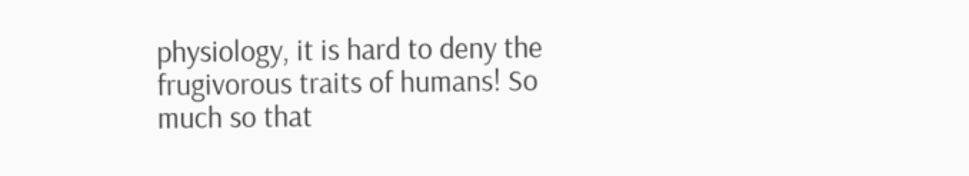physiology, it is hard to deny the frugivorous traits of humans! So much so that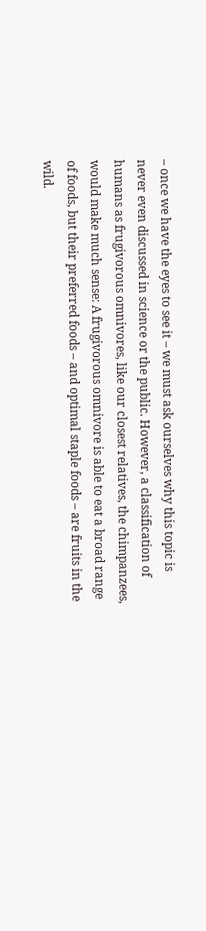– once we have the eyes to see it – we must ask ourselves why this topic is never even discussed in science or the public. However, a classification of humans as frugivorous omnivores, like our closest relatives, the chimpanzees, would make much sense: A frugivorous omnivore is able to eat a broad range of foods, but their preferred foods – and optimal staple foods – are fruits in the wild.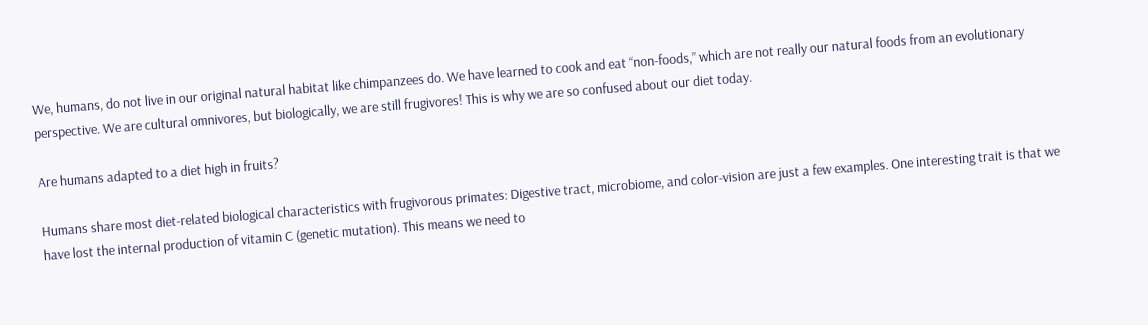We, humans, do not live in our original natural habitat like chimpanzees do. We have learned to cook and eat “non-foods,” which are not really our natural foods from an evolutionary perspective. We are cultural omnivores, but biologically, we are still frugivores! This is why we are so confused about our diet today.

Are humans adapted to a diet high in fruits?

Humans share most diet-related biological characteristics with frugivorous primates: Digestive tract, microbiome, and color-vision are just a few examples. One interesting trait is that we have lost the internal production of vitamin C (genetic mutation). This means we need to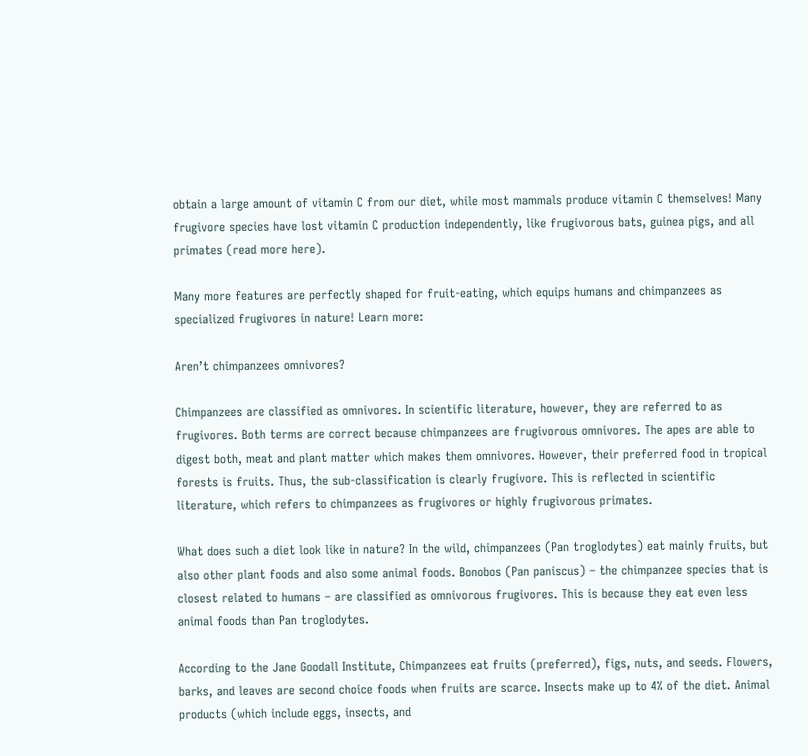obtain a large amount of vitamin C from our diet, while most mammals produce vitamin C themselves! Many frugivore species have lost vitamin C production independently, like frugivorous bats, guinea pigs, and all primates (read more here).

Many more features are perfectly shaped for fruit-eating, which equips humans and chimpanzees as specialized frugivores in nature! Learn more:

Aren’t chimpanzees omnivores?

Chimpanzees are classified as omnivores. In scientific literature, however, they are referred to as frugivores. Both terms are correct because chimpanzees are frugivorous omnivores. The apes are able to digest both, meat and plant matter which makes them omnivores. However, their preferred food in tropical forests is fruits. Thus, the sub-classification is clearly frugivore. This is reflected in scientific literature, which refers to chimpanzees as frugivores or highly frugivorous primates.

What does such a diet look like in nature? In the wild, chimpanzees (Pan troglodytes) eat mainly fruits, but also other plant foods and also some animal foods. Bonobos (Pan paniscus) – the chimpanzee species that is closest related to humans – are classified as omnivorous frugivores. This is because they eat even less animal foods than Pan troglodytes.

According to the Jane Goodall Institute, Chimpanzees eat fruits (preferred), figs, nuts, and seeds. Flowers, barks, and leaves are second choice foods when fruits are scarce. Insects make up to 4% of the diet. Animal products (which include eggs, insects, and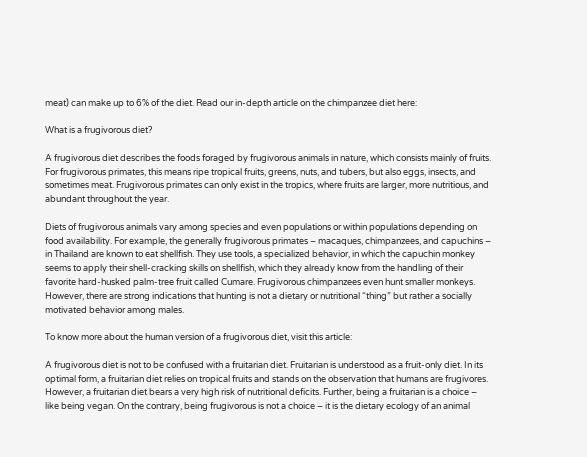meat) can make up to 6% of the diet. Read our in-depth article on the chimpanzee diet here:

What is a frugivorous diet?

A frugivorous diet describes the foods foraged by frugivorous animals in nature, which consists mainly of fruits. For frugivorous primates, this means ripe tropical fruits, greens, nuts, and tubers, but also eggs, insects, and sometimes meat. Frugivorous primates can only exist in the tropics, where fruits are larger, more nutritious, and abundant throughout the year.

Diets of frugivorous animals vary among species and even populations or within populations depending on food availability. For example, the generally frugivorous primates – macaques, chimpanzees, and capuchins – in Thailand are known to eat shellfish. They use tools, a specialized behavior, in which the capuchin monkey seems to apply their shell-cracking skills on shellfish, which they already know from the handling of their favorite hard-husked palm-tree fruit called Cumare. Frugivorous chimpanzees even hunt smaller monkeys. However, there are strong indications that hunting is not a dietary or nutritional “thing” but rather a socially motivated behavior among males.

To know more about the human version of a frugivorous diet, visit this article:

A frugivorous diet is not to be confused with a fruitarian diet. Fruitarian is understood as a fruit-only diet. In its optimal form, a fruitarian diet relies on tropical fruits and stands on the observation that humans are frugivores. However, a fruitarian diet bears a very high risk of nutritional deficits. Further, being a fruitarian is a choice – like being vegan. On the contrary, being frugivorous is not a choice – it is the dietary ecology of an animal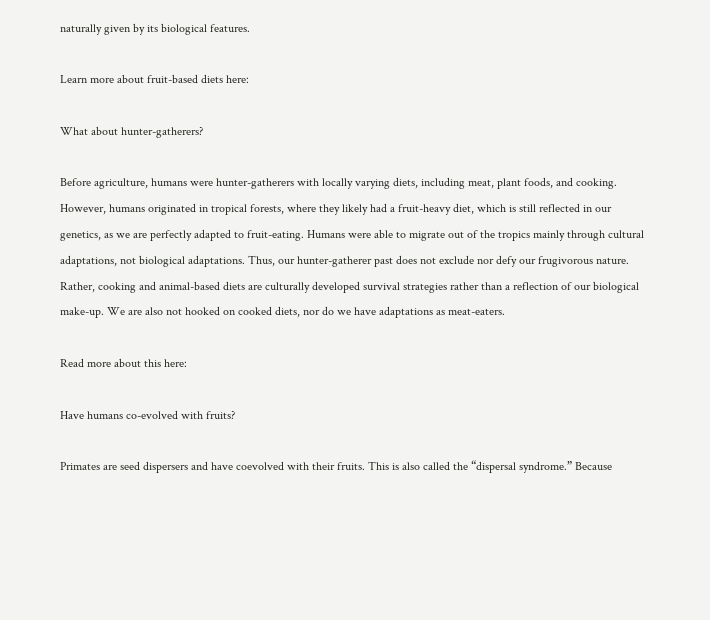naturally given by its biological features.

Learn more about fruit-based diets here:

What about hunter-gatherers?

Before agriculture, humans were hunter-gatherers with locally varying diets, including meat, plant foods, and cooking. However, humans originated in tropical forests, where they likely had a fruit-heavy diet, which is still reflected in our genetics, as we are perfectly adapted to fruit-eating. Humans were able to migrate out of the tropics mainly through cultural adaptations, not biological adaptations. Thus, our hunter-gatherer past does not exclude nor defy our frugivorous nature. Rather, cooking and animal-based diets are culturally developed survival strategies rather than a reflection of our biological make-up. We are also not hooked on cooked diets, nor do we have adaptations as meat-eaters.

Read more about this here:

Have humans co-evolved with fruits?

Primates are seed dispersers and have coevolved with their fruits. This is also called the “dispersal syndrome.” Because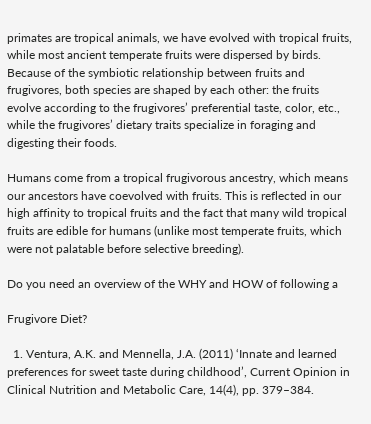primates are tropical animals, we have evolved with tropical fruits, while most ancient temperate fruits were dispersed by birds. Because of the symbiotic relationship between fruits and frugivores, both species are shaped by each other: the fruits evolve according to the frugivores’ preferential taste, color, etc., while the frugivores’ dietary traits specialize in foraging and digesting their foods.

Humans come from a tropical frugivorous ancestry, which means our ancestors have coevolved with fruits. This is reflected in our high affinity to tropical fruits and the fact that many wild tropical fruits are edible for humans (unlike most temperate fruits, which were not palatable before selective breeding).

Do you need an overview of the WHY and HOW of following a

Frugivore Diet?

  1. Ventura, A.K. and Mennella, J.A. (2011) ‘Innate and learned preferences for sweet taste during childhood’, Current Opinion in Clinical Nutrition and Metabolic Care, 14(4), pp. 379–384.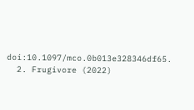doi:10.1097/mco.0b013e328346df65.
  2. Frugivore (2022)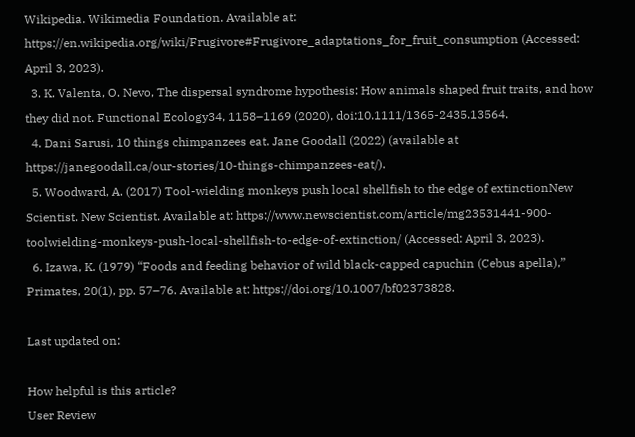Wikipedia. Wikimedia Foundation. Available at: https://en.wikipedia.org/wiki/Frugivore#Frugivore_adaptations_for_fruit_consumption (Accessed: April 3, 2023).
  3. K. Valenta, O. Nevo, The dispersal syndrome hypothesis: How animals shaped fruit traits, and how they did not. Functional Ecology34, 1158–1169 (2020), doi:10.1111/1365-2435.13564.
  4. Dani Sarusi, 10 things chimpanzees eat. Jane Goodall (2022) (available at https://janegoodall.ca/our-stories/10-things-chimpanzees-eat/).
  5. Woodward, A. (2017) Tool-wielding monkeys push local shellfish to the edge of extinctionNew Scientist. New Scientist. Available at: https://www.newscientist.com/article/mg23531441-900-toolwielding-monkeys-push-local-shellfish-to-edge-of-extinction/ (Accessed: April 3, 2023).
  6. Izawa, K. (1979) “Foods and feeding behavior of wild black-capped capuchin (Cebus apella),” Primates, 20(1), pp. 57–76. Available at: https://doi.org/10.1007/bf02373828.

Last updated on:

How helpful is this article?
User Review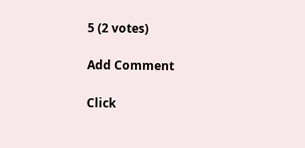5 (2 votes)

Add Comment

Click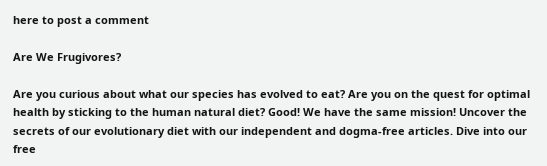here to post a comment

Are We Frugivores?

Are you curious about what our species has evolved to eat? Are you on the quest for optimal health by sticking to the human natural diet? Good! We have the same mission! Uncover the secrets of our evolutionary diet with our independent and dogma-free articles. Dive into our free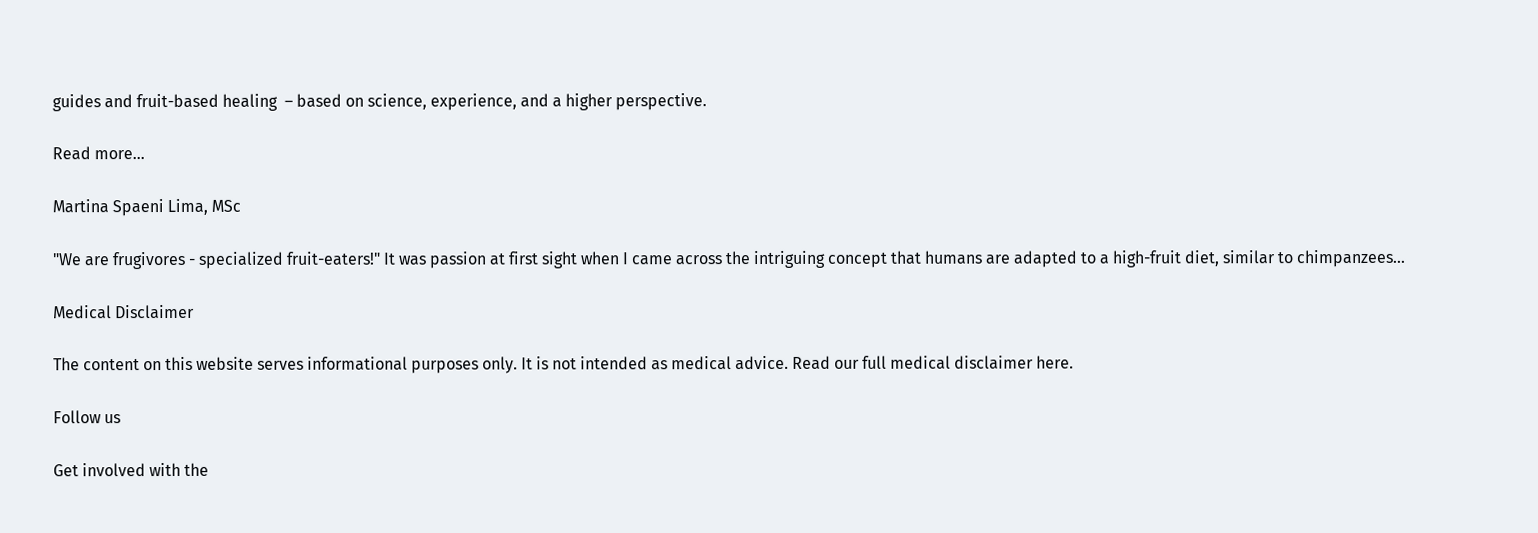guides and fruit-based healing  – based on science, experience, and a higher perspective.

Read more…

Martina Spaeni Lima, MSc

"We are frugivores - specialized fruit-eaters!" It was passion at first sight when I came across the intriguing concept that humans are adapted to a high-fruit diet, similar to chimpanzees...

Medical Disclaimer

The content on this website serves informational purposes only. It is not intended as medical advice. Read our full medical disclaimer here.

Follow us

Get involved with the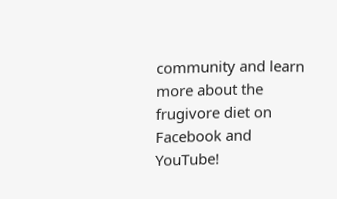community and learn more about the frugivore diet on Facebook and YouTube!